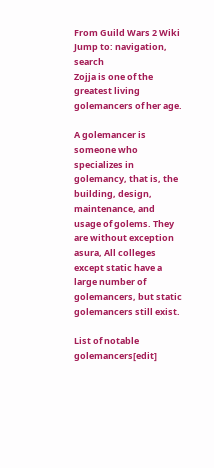From Guild Wars 2 Wiki
Jump to: navigation, search
Zojja is one of the greatest living golemancers of her age.

A golemancer is someone who specializes in golemancy, that is, the building, design, maintenance, and usage of golems. They are without exception asura, All colleges except static have a large number of golemancers, but static golemancers still exist.

List of notable golemancers[edit]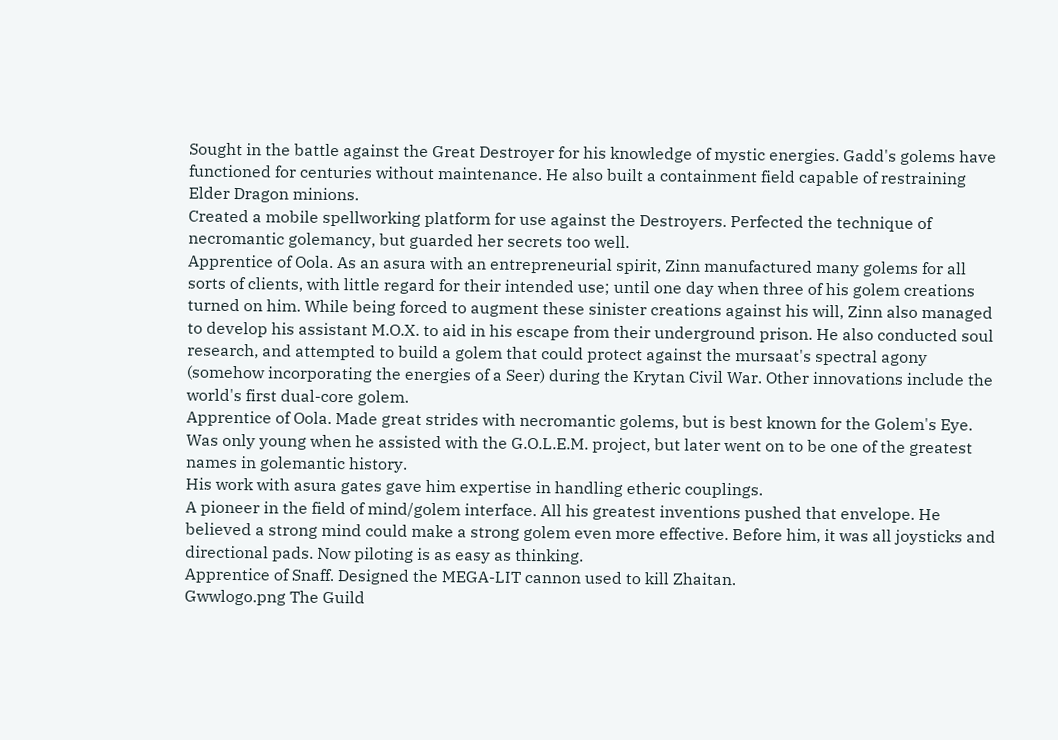Sought in the battle against the Great Destroyer for his knowledge of mystic energies. Gadd's golems have functioned for centuries without maintenance. He also built a containment field capable of restraining Elder Dragon minions.
Created a mobile spellworking platform for use against the Destroyers. Perfected the technique of necromantic golemancy, but guarded her secrets too well.
Apprentice of Oola. As an asura with an entrepreneurial spirit, Zinn manufactured many golems for all sorts of clients, with little regard for their intended use; until one day when three of his golem creations turned on him. While being forced to augment these sinister creations against his will, Zinn also managed to develop his assistant M.O.X. to aid in his escape from their underground prison. He also conducted soul research, and attempted to build a golem that could protect against the mursaat's spectral agony (somehow incorporating the energies of a Seer) during the Krytan Civil War. Other innovations include the world's first dual-core golem.
Apprentice of Oola. Made great strides with necromantic golems, but is best known for the Golem's Eye.
Was only young when he assisted with the G.O.L.E.M. project, but later went on to be one of the greatest names in golemantic history.
His work with asura gates gave him expertise in handling etheric couplings.
A pioneer in the field of mind/golem interface. All his greatest inventions pushed that envelope. He believed a strong mind could make a strong golem even more effective. Before him, it was all joysticks and directional pads. Now piloting is as easy as thinking.
Apprentice of Snaff. Designed the MEGA-LIT cannon used to kill Zhaitan.
Gwwlogo.png The Guild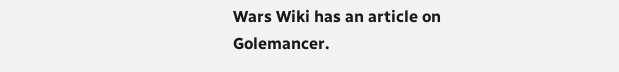Wars Wiki has an article on Golemancer.